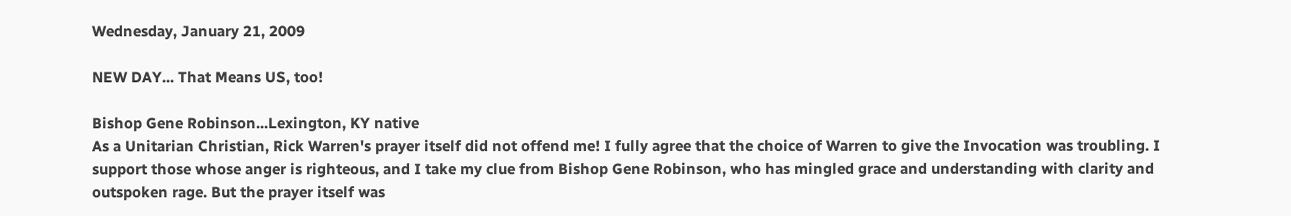Wednesday, January 21, 2009

NEW DAY... That Means US, too!

Bishop Gene Robinson...Lexington, KY native
As a Unitarian Christian, Rick Warren's prayer itself did not offend me! I fully agree that the choice of Warren to give the Invocation was troubling. I support those whose anger is righteous, and I take my clue from Bishop Gene Robinson, who has mingled grace and understanding with clarity and outspoken rage. But the prayer itself was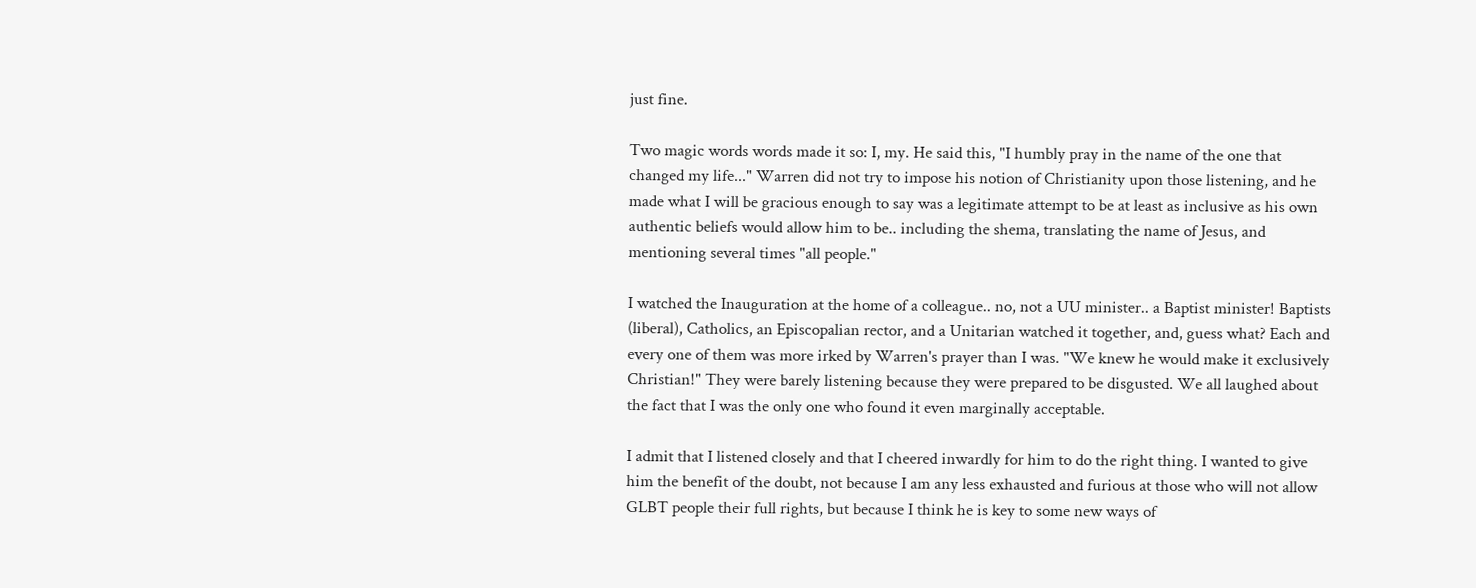just fine.

Two magic words words made it so: I, my. He said this, "I humbly pray in the name of the one that changed my life..." Warren did not try to impose his notion of Christianity upon those listening, and he made what I will be gracious enough to say was a legitimate attempt to be at least as inclusive as his own authentic beliefs would allow him to be.. including the shema, translating the name of Jesus, and mentioning several times "all people."

I watched the Inauguration at the home of a colleague.. no, not a UU minister.. a Baptist minister! Baptists (liberal), Catholics, an Episcopalian rector, and a Unitarian watched it together, and, guess what? Each and every one of them was more irked by Warren's prayer than I was. "We knew he would make it exclusively Christian!" They were barely listening because they were prepared to be disgusted. We all laughed about the fact that I was the only one who found it even marginally acceptable.

I admit that I listened closely and that I cheered inwardly for him to do the right thing. I wanted to give him the benefit of the doubt, not because I am any less exhausted and furious at those who will not allow GLBT people their full rights, but because I think he is key to some new ways of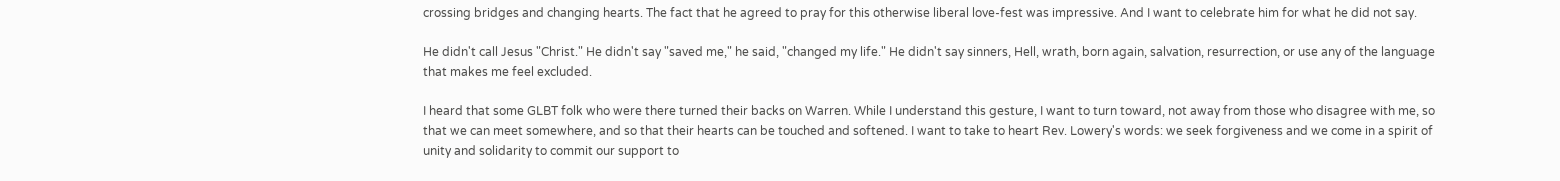crossing bridges and changing hearts. The fact that he agreed to pray for this otherwise liberal love-fest was impressive. And I want to celebrate him for what he did not say.

He didn't call Jesus "Christ." He didn't say "saved me," he said, "changed my life." He didn't say sinners, Hell, wrath, born again, salvation, resurrection, or use any of the language that makes me feel excluded.

I heard that some GLBT folk who were there turned their backs on Warren. While I understand this gesture, I want to turn toward, not away from those who disagree with me, so that we can meet somewhere, and so that their hearts can be touched and softened. I want to take to heart Rev. Lowery's words: we seek forgiveness and we come in a spirit of unity and solidarity to commit our support to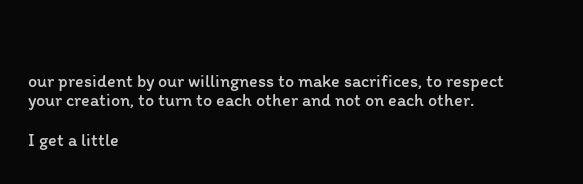our president by our willingness to make sacrifices, to respect your creation, to turn to each other and not on each other.

I get a little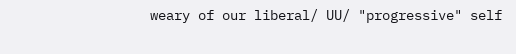weary of our liberal/ UU/ "progressive" self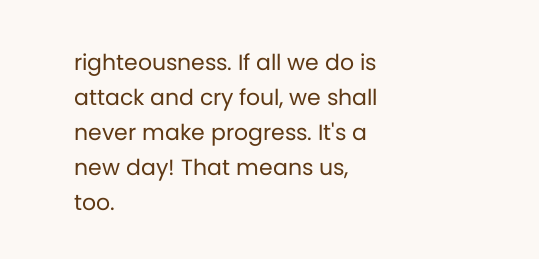righteousness. If all we do is attack and cry foul, we shall never make progress. It's a new day! That means us, too.